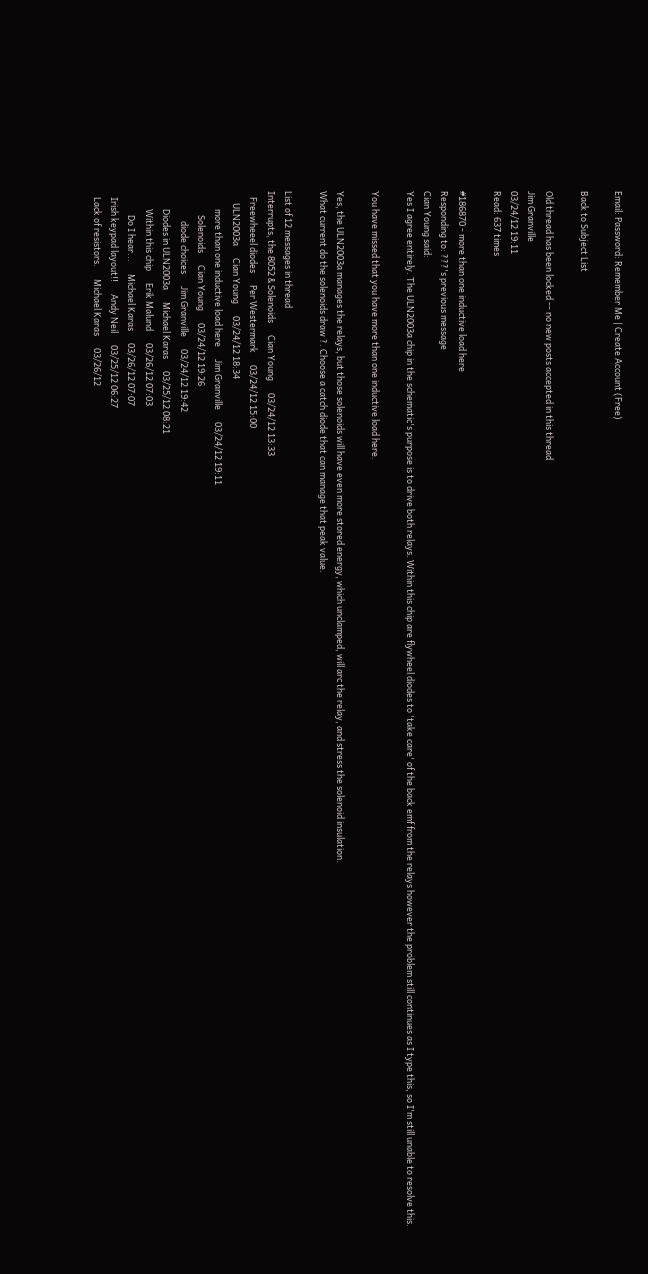Email: Password: Remember Me | Create Account (Free)

Back to Subject List

Old thread has been locked -- no new posts accepted in this thread
Jim Granville
03/24/12 19:11
Read: 637 times

#186870 - more than one inductive load here
Responding to: ???'s previous message
Cian Young said:
Yes I agree entirely. The ULN2003a chip in the schematic's purpose is to drive both relays. Within this chip are flywheel diodes to 'take care' of the back emf from the relays however the problem still continues as I type this, so I'm still unable to resolve this.

You have missed that you have more than one inductive load here.

Yes, the ULN2003a manages the relays, but those solenoids will have even more stored energy, which unclamped, will arc the relay, and stress the solenoid insulation.
What current do the solenoids draw ?. Choose a catch diode that can manage that peak value.

List of 12 messages in thread
Interrupts, the 8052 & Solenoids      Cian Young      03/24/12 13:33
   Freewheeel diodes      Per Westermark      03/24/12 15:00
      ULN2003a      Cian Young      03/24/12 18:34
         more than one inductive load here      Jim Granville      03/24/12 19:11
            Solenoids      Cian Young      03/24/12 19:26
               diode choices      Jim Granville      03/24/12 19:42
         Diodes in ULN2003a      Michael Karas      03/25/12 08:21
         Within this chip      Erik Malund      03/26/12 07:03
            Do I hear...      Michael Karas      03/26/12 07:07
   Irish keypad layout!!      Andy Neil      03/25/12 06:27
   Lack of resistors.      Michael Karas      03/26/12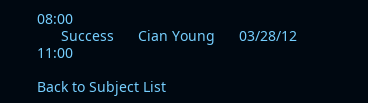08:00
      Success      Cian Young      03/28/12 11:00

Back to Subject List